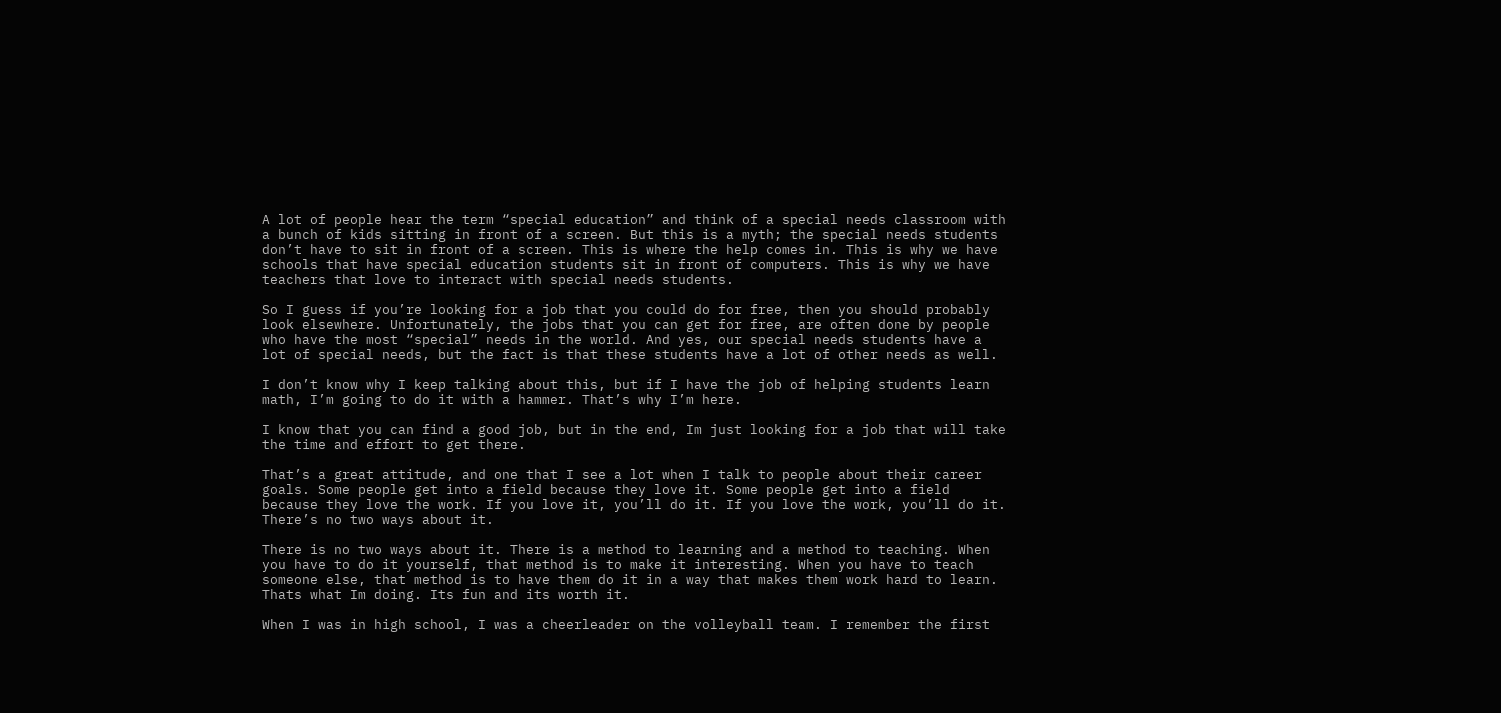A lot of people hear the term “special education” and think of a special needs classroom with a bunch of kids sitting in front of a screen. But this is a myth; the special needs students don’t have to sit in front of a screen. This is where the help comes in. This is why we have schools that have special education students sit in front of computers. This is why we have teachers that love to interact with special needs students.

So I guess if you’re looking for a job that you could do for free, then you should probably look elsewhere. Unfortunately, the jobs that you can get for free, are often done by people who have the most “special” needs in the world. And yes, our special needs students have a lot of special needs, but the fact is that these students have a lot of other needs as well.

I don’t know why I keep talking about this, but if I have the job of helping students learn math, I’m going to do it with a hammer. That’s why I’m here.

I know that you can find a good job, but in the end, Im just looking for a job that will take the time and effort to get there.

That’s a great attitude, and one that I see a lot when I talk to people about their career goals. Some people get into a field because they love it. Some people get into a field because they love the work. If you love it, you’ll do it. If you love the work, you’ll do it. There’s no two ways about it.

There is no two ways about it. There is a method to learning and a method to teaching. When you have to do it yourself, that method is to make it interesting. When you have to teach someone else, that method is to have them do it in a way that makes them work hard to learn. Thats what Im doing. Its fun and its worth it.

When I was in high school, I was a cheerleader on the volleyball team. I remember the first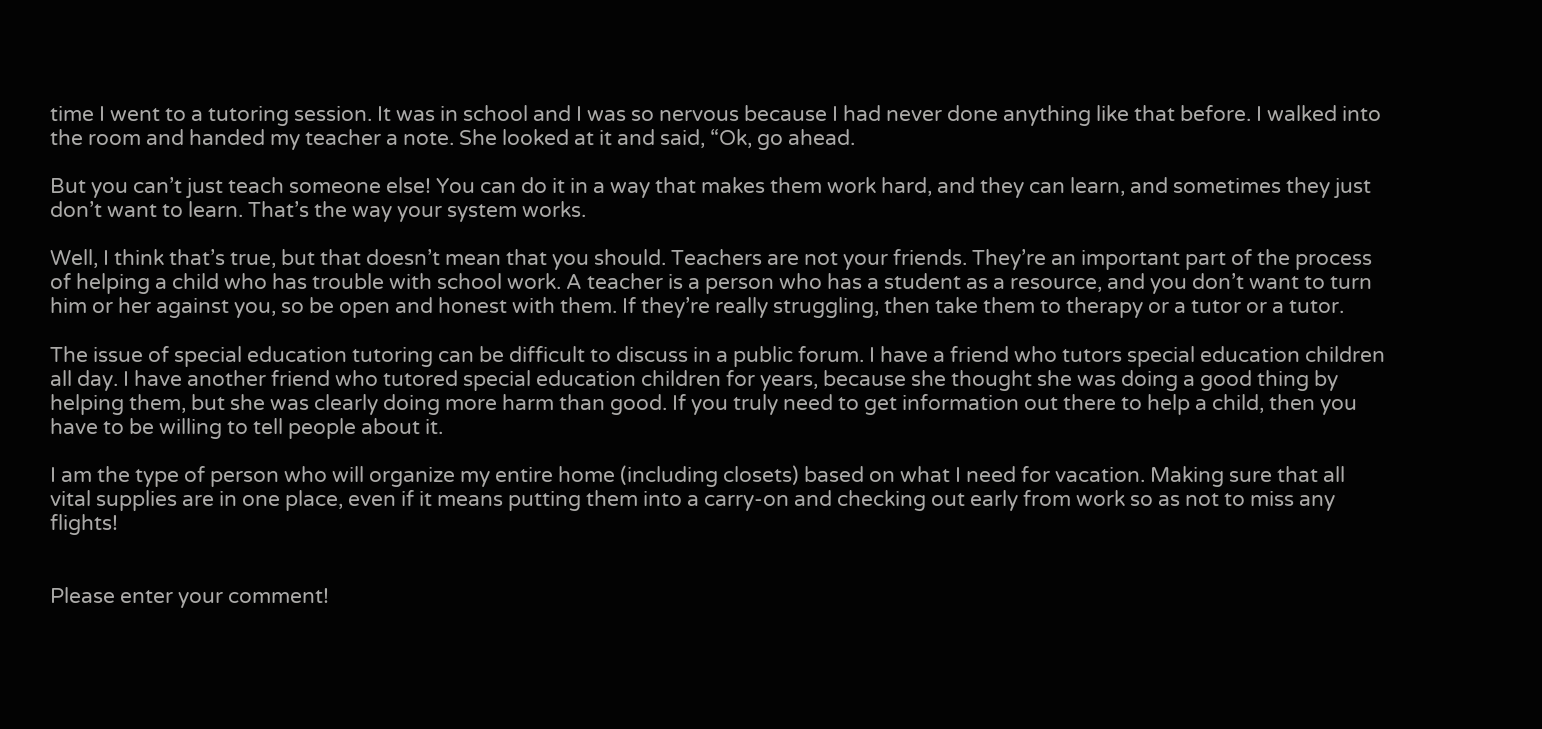time I went to a tutoring session. It was in school and I was so nervous because I had never done anything like that before. I walked into the room and handed my teacher a note. She looked at it and said, “Ok, go ahead.

But you can’t just teach someone else! You can do it in a way that makes them work hard, and they can learn, and sometimes they just don’t want to learn. That’s the way your system works.

Well, I think that’s true, but that doesn’t mean that you should. Teachers are not your friends. They’re an important part of the process of helping a child who has trouble with school work. A teacher is a person who has a student as a resource, and you don’t want to turn him or her against you, so be open and honest with them. If they’re really struggling, then take them to therapy or a tutor or a tutor.

The issue of special education tutoring can be difficult to discuss in a public forum. I have a friend who tutors special education children all day. I have another friend who tutored special education children for years, because she thought she was doing a good thing by helping them, but she was clearly doing more harm than good. If you truly need to get information out there to help a child, then you have to be willing to tell people about it.

I am the type of person who will organize my entire home (including closets) based on what I need for vacation. Making sure that all vital supplies are in one place, even if it means putting them into a carry-on and checking out early from work so as not to miss any flights!


Please enter your comment!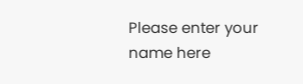Please enter your name here